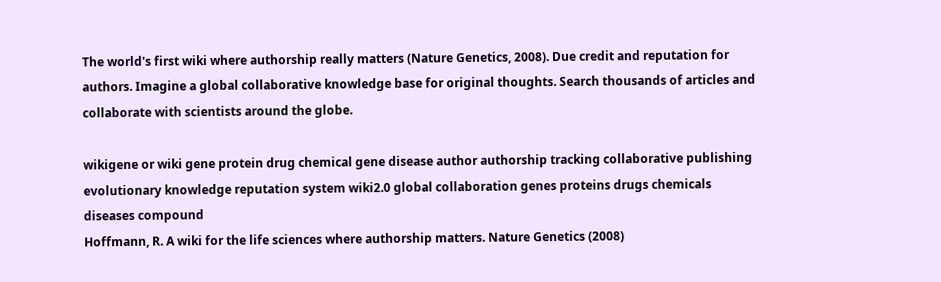The world's first wiki where authorship really matters (Nature Genetics, 2008). Due credit and reputation for authors. Imagine a global collaborative knowledge base for original thoughts. Search thousands of articles and collaborate with scientists around the globe.

wikigene or wiki gene protein drug chemical gene disease author authorship tracking collaborative publishing evolutionary knowledge reputation system wiki2.0 global collaboration genes proteins drugs chemicals diseases compound
Hoffmann, R. A wiki for the life sciences where authorship matters. Nature Genetics (2008)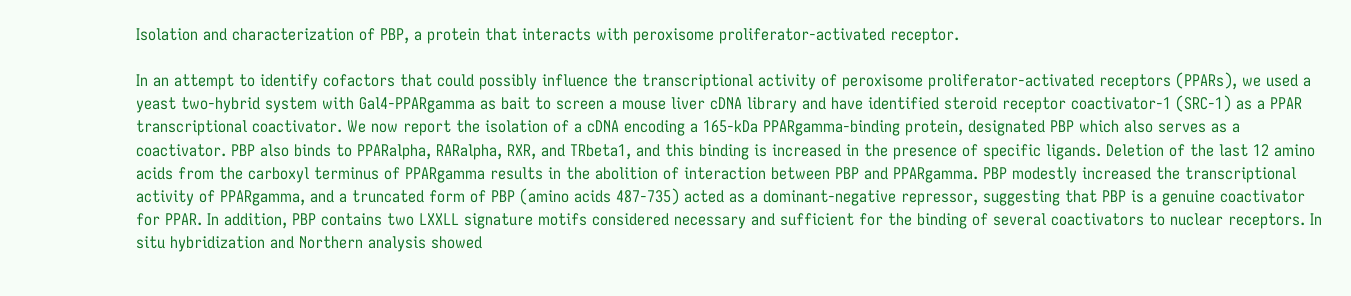Isolation and characterization of PBP, a protein that interacts with peroxisome proliferator-activated receptor.

In an attempt to identify cofactors that could possibly influence the transcriptional activity of peroxisome proliferator-activated receptors (PPARs), we used a yeast two-hybrid system with Gal4-PPARgamma as bait to screen a mouse liver cDNA library and have identified steroid receptor coactivator-1 (SRC-1) as a PPAR transcriptional coactivator. We now report the isolation of a cDNA encoding a 165-kDa PPARgamma-binding protein, designated PBP which also serves as a coactivator. PBP also binds to PPARalpha, RARalpha, RXR, and TRbeta1, and this binding is increased in the presence of specific ligands. Deletion of the last 12 amino acids from the carboxyl terminus of PPARgamma results in the abolition of interaction between PBP and PPARgamma. PBP modestly increased the transcriptional activity of PPARgamma, and a truncated form of PBP (amino acids 487-735) acted as a dominant-negative repressor, suggesting that PBP is a genuine coactivator for PPAR. In addition, PBP contains two LXXLL signature motifs considered necessary and sufficient for the binding of several coactivators to nuclear receptors. In situ hybridization and Northern analysis showed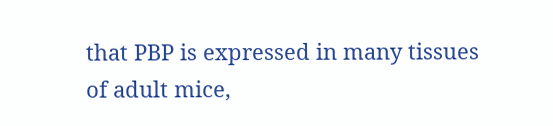that PBP is expressed in many tissues of adult mice,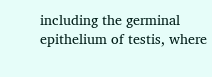including the germinal epithelium of testis, where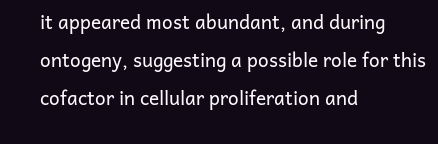it appeared most abundant, and during ontogeny, suggesting a possible role for this cofactor in cellular proliferation and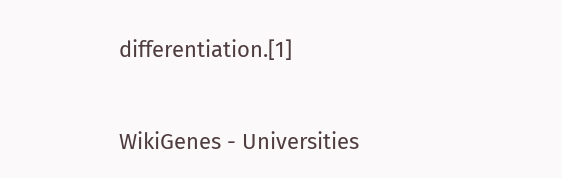differentiation.[1]


WikiGenes - Universities